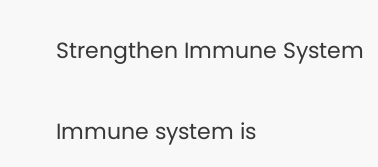Strengthen Immune System

Immune system is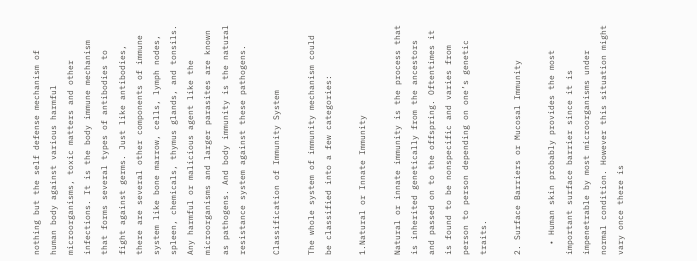nothing but the self defense mechanism of human body against various harmful microorganisms, toxic matters and other infections. It is the body immune mechanism that forms several types of antibodies to fight against germs. Just like antibodies, there are several other components of immune system like bone marrow, cells, lymph nodes, spleen, chemicals, thymus glands, and tonsils. Any harmful or malicious agent like the microorganisms and larger parasites are known as pathogens. And body immunity is the natural resistance system against these pathogens.

Classification of Immunity System

The whole system of immunity mechanism could be classified into a few categories:

1.Natural or Innate Immunity

Natural or innate immunity is the process that is inherited genetically from the ancestors and passed on to the offspring. Oftentimes it is found to be nonspecific and varies from person to person depending on one’s genetic traits.

2. Surface Barriers or Mucosal Immunity

  • Human skin probably provides the most important surface barrier since it is impenetrable by most microorganisms under normal condition. However this situation might vary once there is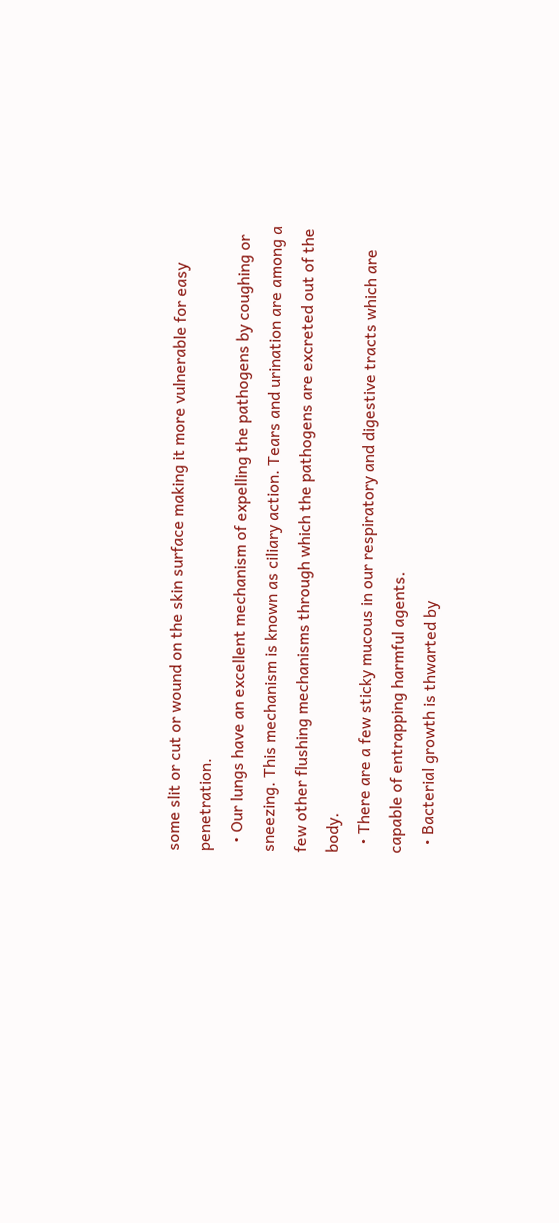some slit or cut or wound on the skin surface making it more vulnerable for easy penetration.
  • Our lungs have an excellent mechanism of expelling the pathogens by coughing or sneezing. This mechanism is known as ciliary action. Tears and urination are among a few other flushing mechanisms through which the pathogens are excreted out of the body.
  • There are a few sticky mucous in our respiratory and digestive tracts which are capable of entrapping harmful agents.
  • Bacterial growth is thwarted by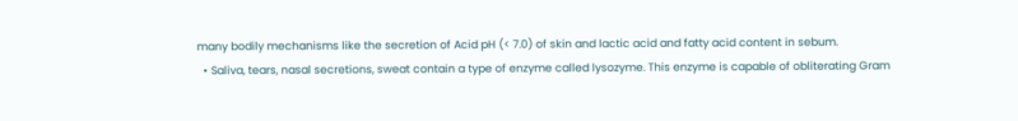many bodily mechanisms like the secretion of Acid pH (< 7.0) of skin and lactic acid and fatty acid content in sebum.
  • Saliva, tears, nasal secretions, sweat contain a type of enzyme called lysozyme. This enzyme is capable of obliterating Gram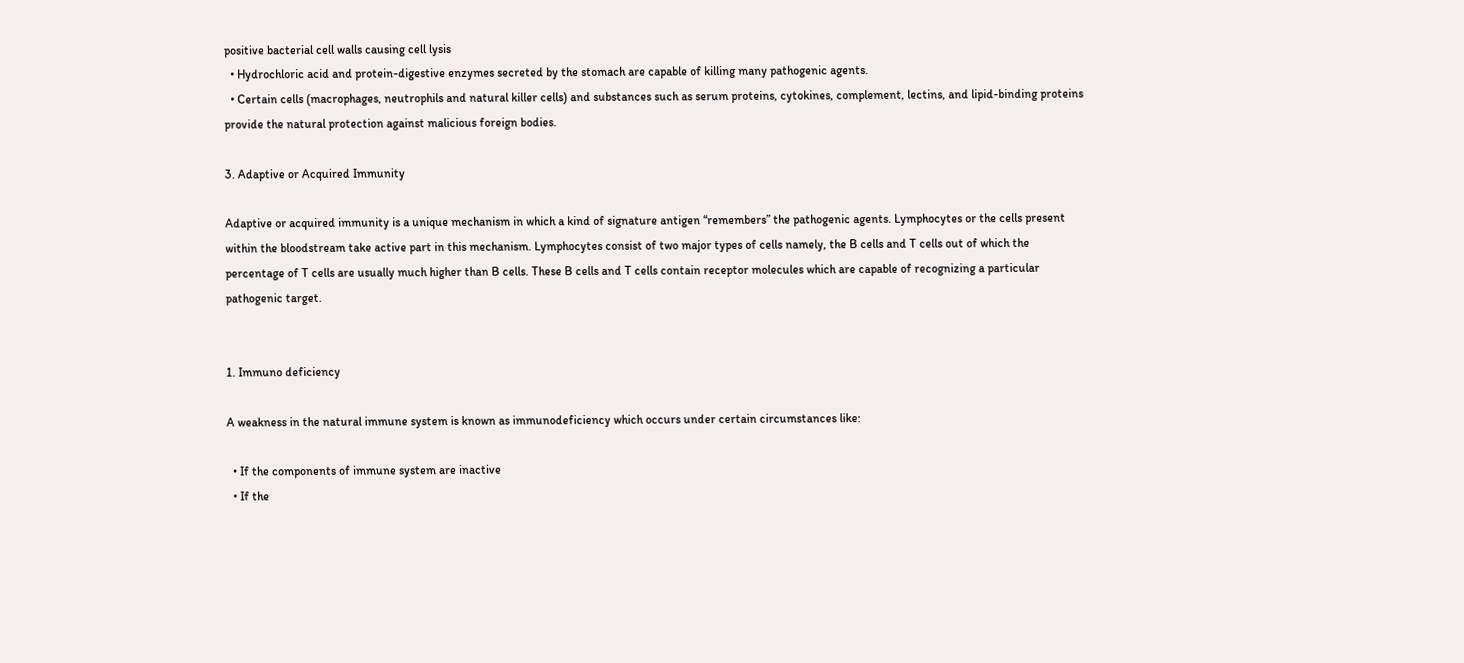positive bacterial cell walls causing cell lysis
  • Hydrochloric acid and protein-digestive enzymes secreted by the stomach are capable of killing many pathogenic agents.
  • Certain cells (macrophages, neutrophils and natural killer cells) and substances such as serum proteins, cytokines, complement, lectins, and lipid-binding proteins provide the natural protection against malicious foreign bodies.

3. Adaptive or Acquired Immunity

Adaptive or acquired immunity is a unique mechanism in which a kind of signature antigen “remembers” the pathogenic agents. Lymphocytes or the cells present within the bloodstream take active part in this mechanism. Lymphocytes consist of two major types of cells namely, the B cells and T cells out of which the percentage of T cells are usually much higher than B cells. These B cells and T cells contain receptor molecules which are capable of recognizing a particular pathogenic target.


1. Immuno deficiency

A weakness in the natural immune system is known as immunodeficiency which occurs under certain circumstances like:

  • If the components of immune system are inactive
  • If the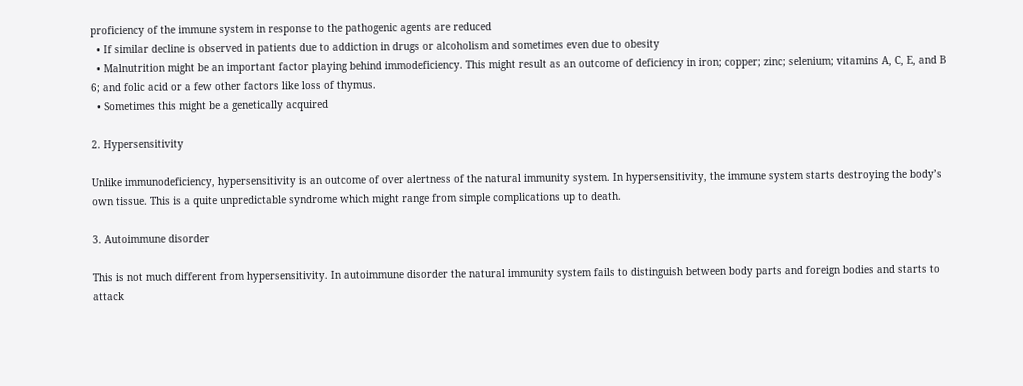proficiency of the immune system in response to the pathogenic agents are reduced
  • If similar decline is observed in patients due to addiction in drugs or alcoholism and sometimes even due to obesity
  • Malnutrition might be an important factor playing behind immodeficiency. This might result as an outcome of deficiency in iron; copper; zinc; selenium; vitamins A, C, E, and B 6; and folic acid or a few other factors like loss of thymus.
  • Sometimes this might be a genetically acquired

2. Hypersensitivity

Unlike immunodeficiency, hypersensitivity is an outcome of over alertness of the natural immunity system. In hypersensitivity, the immune system starts destroying the body’s own tissue. This is a quite unpredictable syndrome which might range from simple complications up to death.

3. Autoimmune disorder

This is not much different from hypersensitivity. In autoimmune disorder the natural immunity system fails to distinguish between body parts and foreign bodies and starts to attack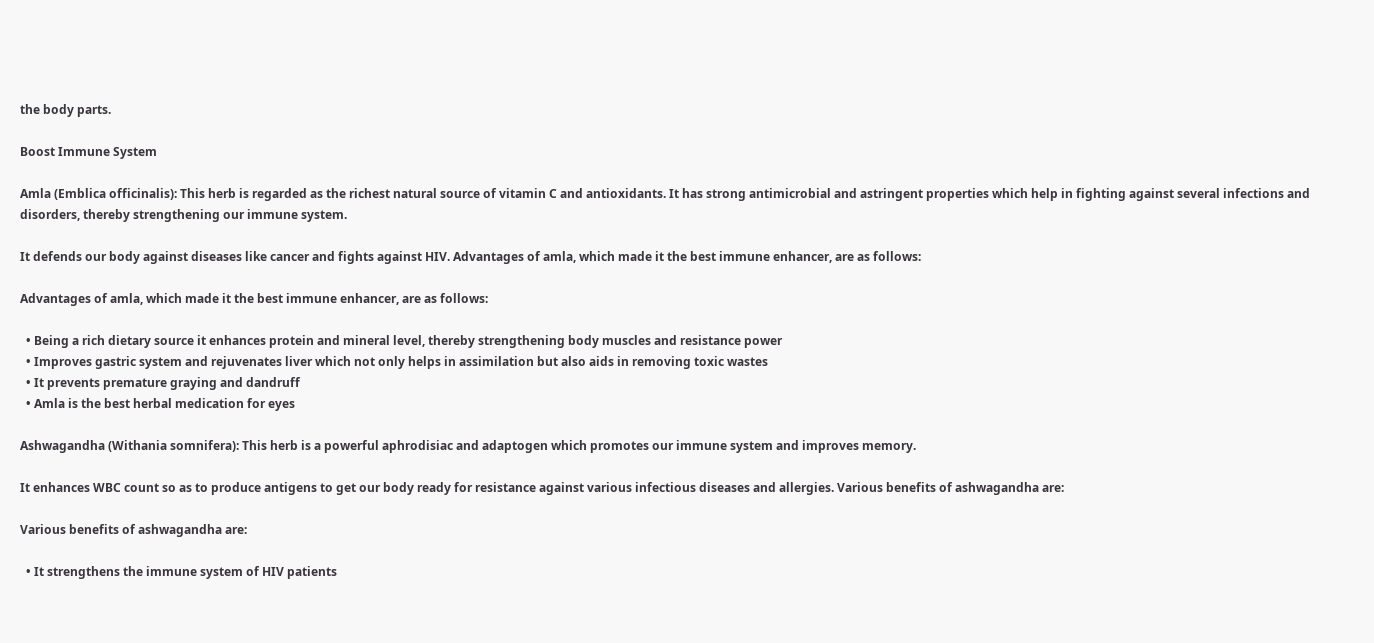the body parts.

Boost Immune System

Amla (Emblica officinalis): This herb is regarded as the richest natural source of vitamin C and antioxidants. It has strong antimicrobial and astringent properties which help in fighting against several infections and disorders, thereby strengthening our immune system.

It defends our body against diseases like cancer and fights against HIV. Advantages of amla, which made it the best immune enhancer, are as follows:

Advantages of amla, which made it the best immune enhancer, are as follows:

  • Being a rich dietary source it enhances protein and mineral level, thereby strengthening body muscles and resistance power
  • Improves gastric system and rejuvenates liver which not only helps in assimilation but also aids in removing toxic wastes
  • It prevents premature graying and dandruff
  • Amla is the best herbal medication for eyes

Ashwagandha (Withania somnifera): This herb is a powerful aphrodisiac and adaptogen which promotes our immune system and improves memory.

It enhances WBC count so as to produce antigens to get our body ready for resistance against various infectious diseases and allergies. Various benefits of ashwagandha are:

Various benefits of ashwagandha are:

  • It strengthens the immune system of HIV patients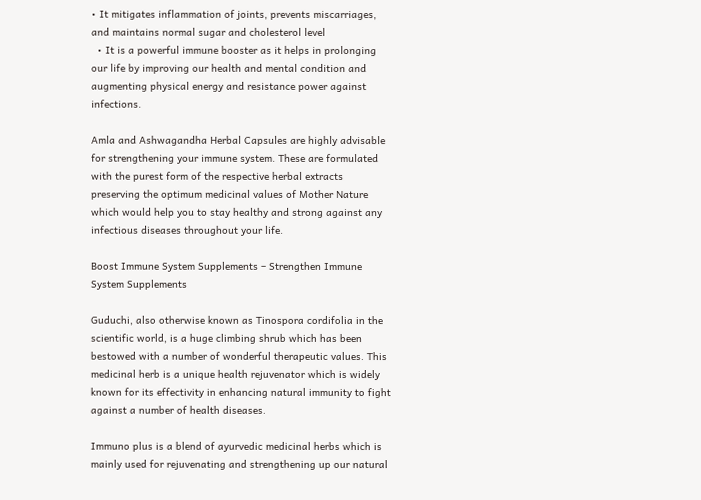• It mitigates inflammation of joints, prevents miscarriages, and maintains normal sugar and cholesterol level
  • It is a powerful immune booster as it helps in prolonging our life by improving our health and mental condition and augmenting physical energy and resistance power against infections.

Amla and Ashwagandha Herbal Capsules are highly advisable for strengthening your immune system. These are formulated with the purest form of the respective herbal extracts preserving the optimum medicinal values of Mother Nature which would help you to stay healthy and strong against any infectious diseases throughout your life.

Boost Immune System Supplements – Strengthen Immune System Supplements

Guduchi, also otherwise known as Tinospora cordifolia in the scientific world, is a huge climbing shrub which has been bestowed with a number of wonderful therapeutic values. This medicinal herb is a unique health rejuvenator which is widely known for its effectivity in enhancing natural immunity to fight against a number of health diseases.

Immuno plus is a blend of ayurvedic medicinal herbs which is mainly used for rejuvenating and strengthening up our natural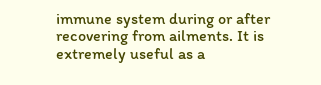immune system during or after recovering from ailments. It is extremely useful as a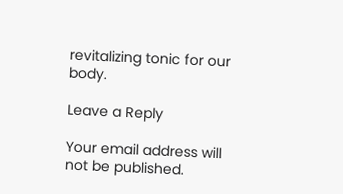revitalizing tonic for our body.

Leave a Reply

Your email address will not be published.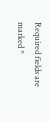Required fields are marked *